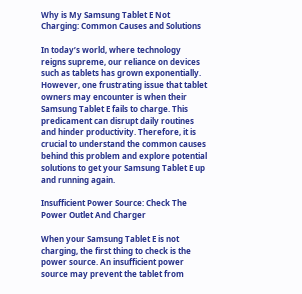Why is My Samsung Tablet E Not Charging: Common Causes and Solutions

In today’s world, where technology reigns supreme, our reliance on devices such as tablets has grown exponentially. However, one frustrating issue that tablet owners may encounter is when their Samsung Tablet E fails to charge. This predicament can disrupt daily routines and hinder productivity. Therefore, it is crucial to understand the common causes behind this problem and explore potential solutions to get your Samsung Tablet E up and running again.

Insufficient Power Source: Check The Power Outlet And Charger

When your Samsung Tablet E is not charging, the first thing to check is the power source. An insufficient power source may prevent the tablet from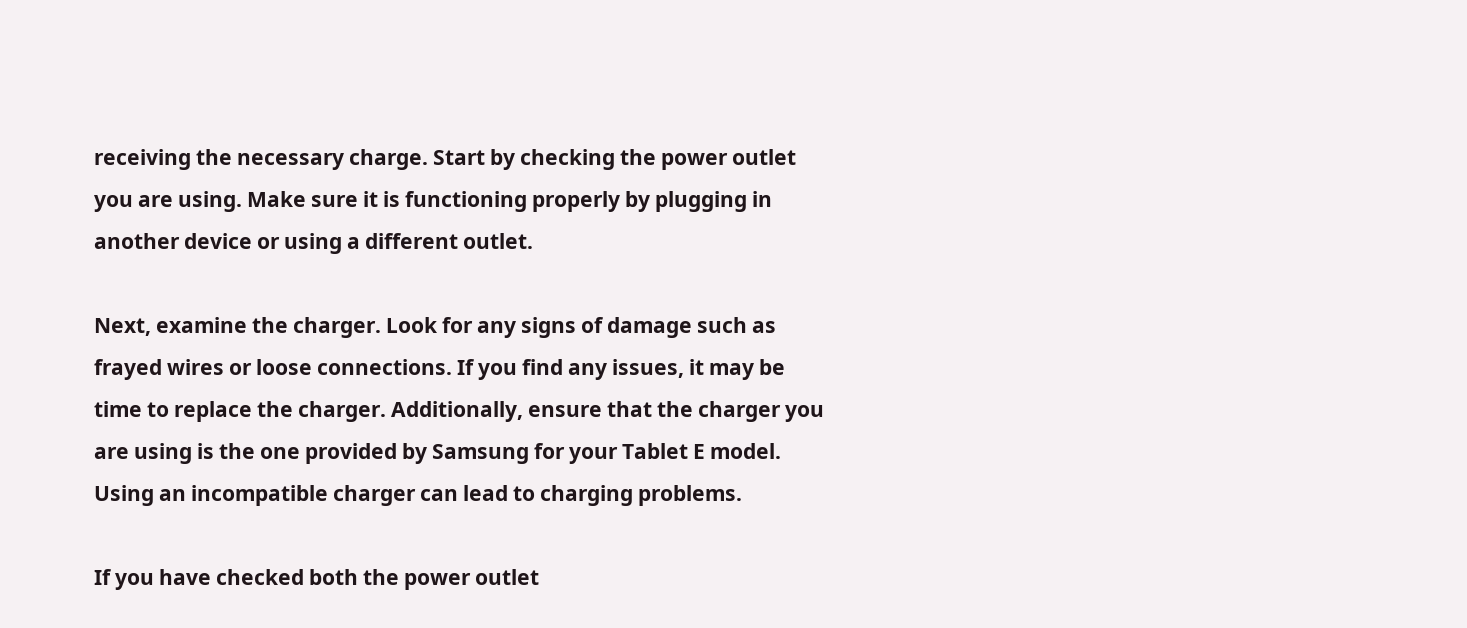receiving the necessary charge. Start by checking the power outlet you are using. Make sure it is functioning properly by plugging in another device or using a different outlet.

Next, examine the charger. Look for any signs of damage such as frayed wires or loose connections. If you find any issues, it may be time to replace the charger. Additionally, ensure that the charger you are using is the one provided by Samsung for your Tablet E model. Using an incompatible charger can lead to charging problems.

If you have checked both the power outlet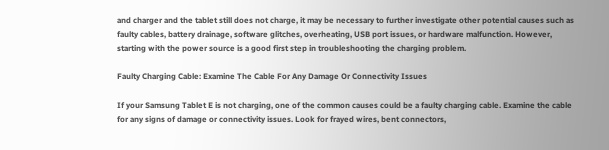and charger and the tablet still does not charge, it may be necessary to further investigate other potential causes such as faulty cables, battery drainage, software glitches, overheating, USB port issues, or hardware malfunction. However, starting with the power source is a good first step in troubleshooting the charging problem.

Faulty Charging Cable: Examine The Cable For Any Damage Or Connectivity Issues

If your Samsung Tablet E is not charging, one of the common causes could be a faulty charging cable. Examine the cable for any signs of damage or connectivity issues. Look for frayed wires, bent connectors,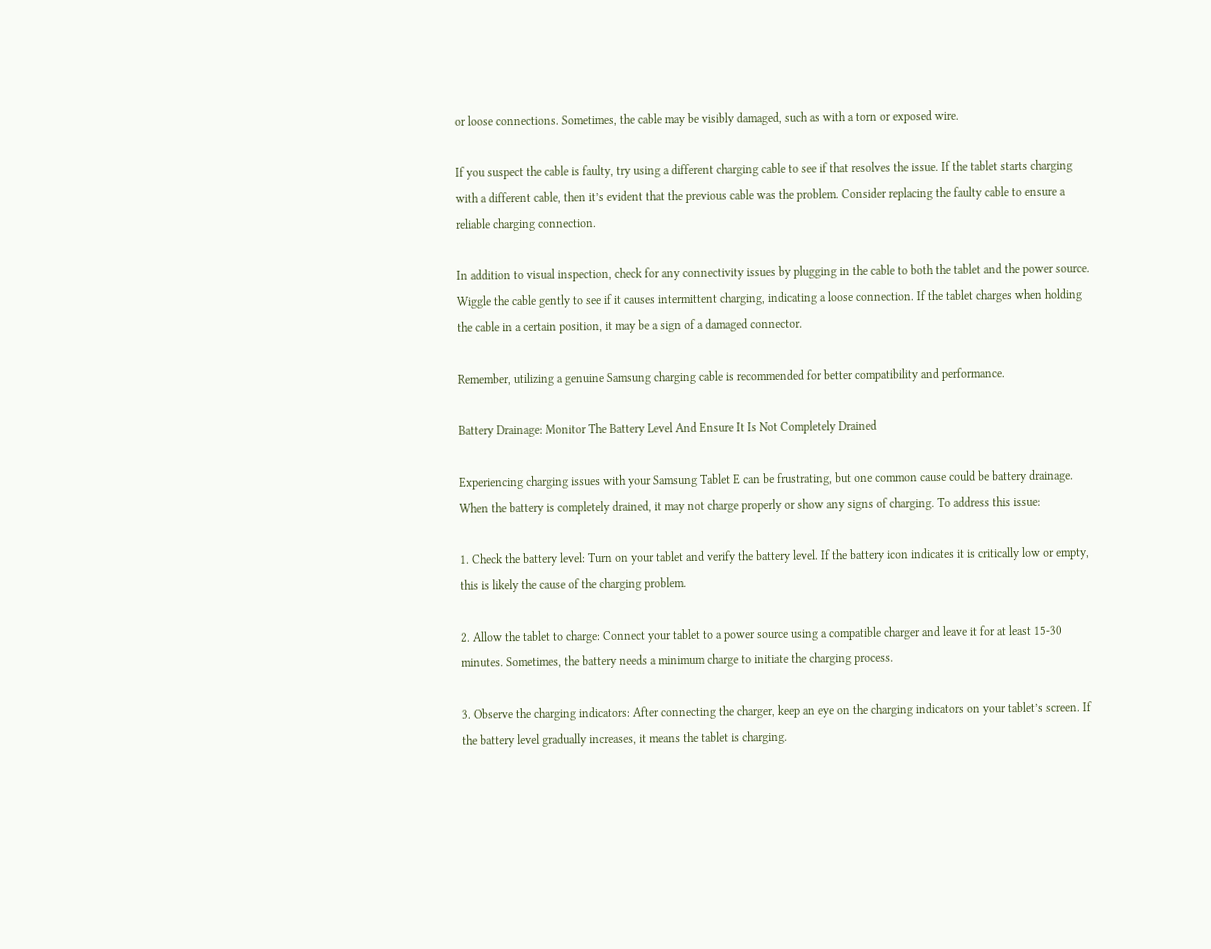or loose connections. Sometimes, the cable may be visibly damaged, such as with a torn or exposed wire.

If you suspect the cable is faulty, try using a different charging cable to see if that resolves the issue. If the tablet starts charging with a different cable, then it’s evident that the previous cable was the problem. Consider replacing the faulty cable to ensure a reliable charging connection.

In addition to visual inspection, check for any connectivity issues by plugging in the cable to both the tablet and the power source. Wiggle the cable gently to see if it causes intermittent charging, indicating a loose connection. If the tablet charges when holding the cable in a certain position, it may be a sign of a damaged connector.

Remember, utilizing a genuine Samsung charging cable is recommended for better compatibility and performance.

Battery Drainage: Monitor The Battery Level And Ensure It Is Not Completely Drained

Experiencing charging issues with your Samsung Tablet E can be frustrating, but one common cause could be battery drainage. When the battery is completely drained, it may not charge properly or show any signs of charging. To address this issue:

1. Check the battery level: Turn on your tablet and verify the battery level. If the battery icon indicates it is critically low or empty, this is likely the cause of the charging problem.

2. Allow the tablet to charge: Connect your tablet to a power source using a compatible charger and leave it for at least 15-30 minutes. Sometimes, the battery needs a minimum charge to initiate the charging process.

3. Observe the charging indicators: After connecting the charger, keep an eye on the charging indicators on your tablet’s screen. If the battery level gradually increases, it means the tablet is charging.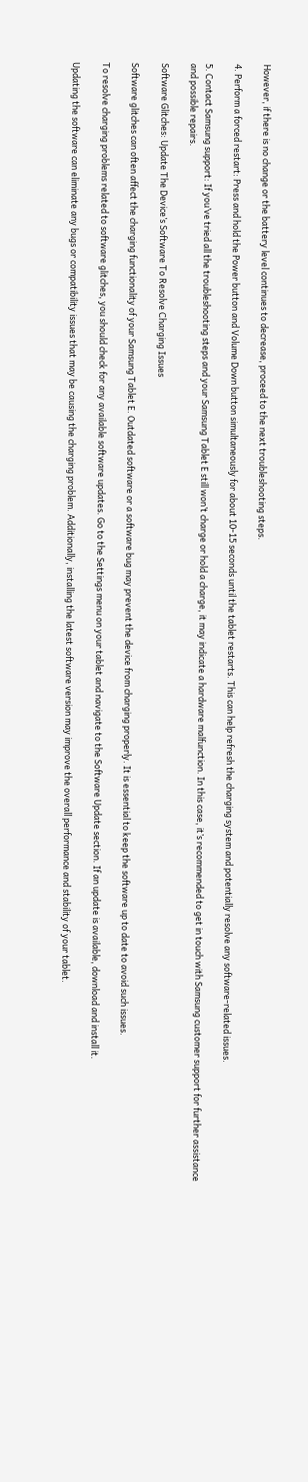However, if there is no change or the battery level continues to decrease, proceed to the next troubleshooting steps.

4. Perform a forced restart: Press and hold the Power button and Volume Down button simultaneously for about 10-15 seconds until the tablet restarts. This can help refresh the charging system and potentially resolve any software-related issues.

5. Contact Samsung support: If you’ve tried all the troubleshooting steps and your Samsung Tablet E still won’t charge or hold a charge, it may indicate a hardware malfunction. In this case, it’s recommended to get in touch with Samsung customer support for further assistance and possible repairs.

Software Glitches: Update The Device’s Software To Resolve Charging Issues

Software glitches can often affect the charging functionality of your Samsung Tablet E. Outdated software or a software bug may prevent the device from charging properly. It is essential to keep the software up to date to avoid such issues.

To resolve charging problems related to software glitches, you should check for any available software updates. Go to the Settings menu on your tablet and navigate to the Software Update section. If an update is available, download and install it.

Updating the software can eliminate any bugs or compatibility issues that may be causing the charging problem. Additionally, installing the latest software version may improve the overall performance and stability of your tablet.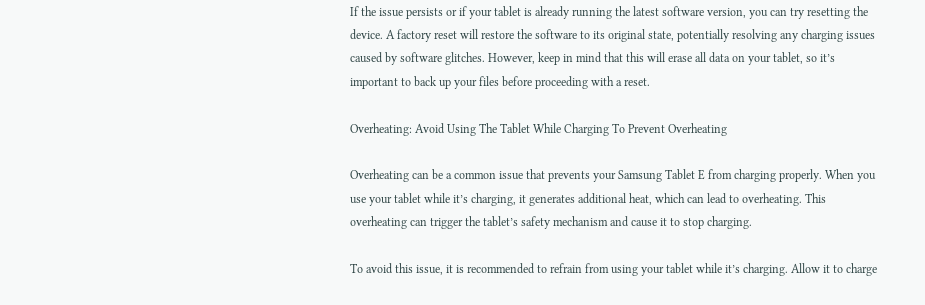If the issue persists or if your tablet is already running the latest software version, you can try resetting the device. A factory reset will restore the software to its original state, potentially resolving any charging issues caused by software glitches. However, keep in mind that this will erase all data on your tablet, so it’s important to back up your files before proceeding with a reset.

Overheating: Avoid Using The Tablet While Charging To Prevent Overheating

Overheating can be a common issue that prevents your Samsung Tablet E from charging properly. When you use your tablet while it’s charging, it generates additional heat, which can lead to overheating. This overheating can trigger the tablet’s safety mechanism and cause it to stop charging.

To avoid this issue, it is recommended to refrain from using your tablet while it’s charging. Allow it to charge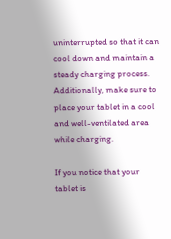uninterrupted so that it can cool down and maintain a steady charging process. Additionally, make sure to place your tablet in a cool and well-ventilated area while charging.

If you notice that your tablet is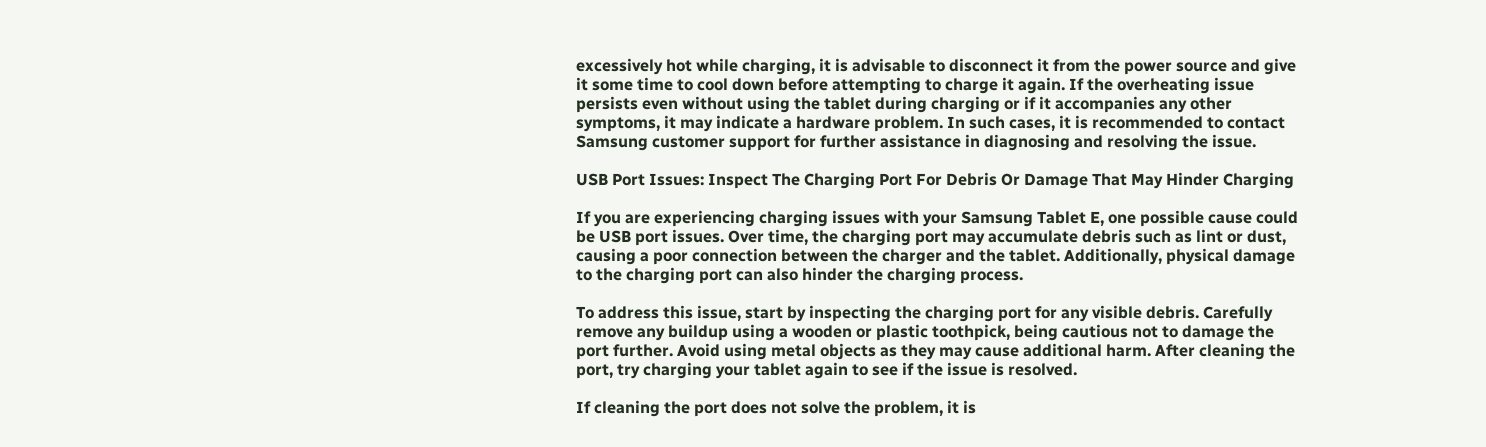excessively hot while charging, it is advisable to disconnect it from the power source and give it some time to cool down before attempting to charge it again. If the overheating issue persists even without using the tablet during charging or if it accompanies any other symptoms, it may indicate a hardware problem. In such cases, it is recommended to contact Samsung customer support for further assistance in diagnosing and resolving the issue.

USB Port Issues: Inspect The Charging Port For Debris Or Damage That May Hinder Charging

If you are experiencing charging issues with your Samsung Tablet E, one possible cause could be USB port issues. Over time, the charging port may accumulate debris such as lint or dust, causing a poor connection between the charger and the tablet. Additionally, physical damage to the charging port can also hinder the charging process.

To address this issue, start by inspecting the charging port for any visible debris. Carefully remove any buildup using a wooden or plastic toothpick, being cautious not to damage the port further. Avoid using metal objects as they may cause additional harm. After cleaning the port, try charging your tablet again to see if the issue is resolved.

If cleaning the port does not solve the problem, it is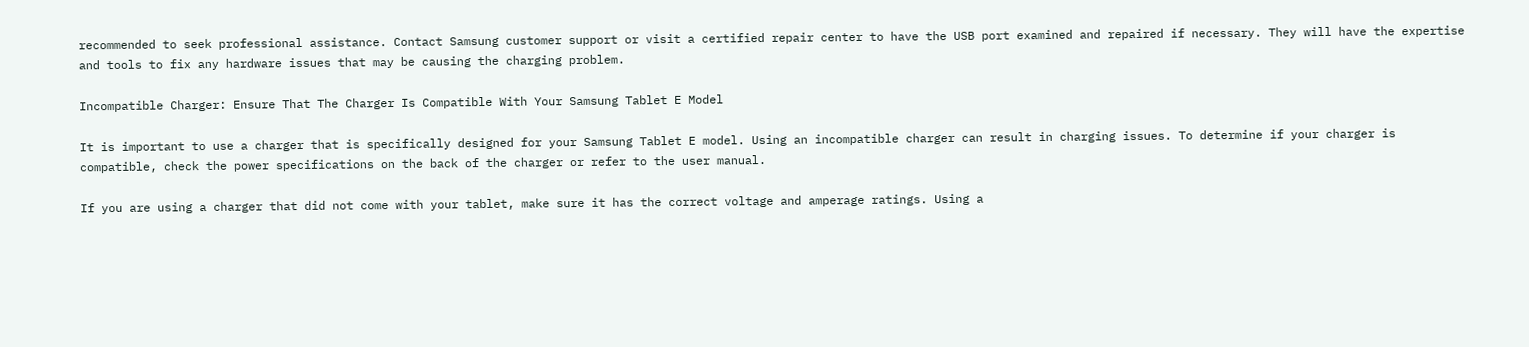recommended to seek professional assistance. Contact Samsung customer support or visit a certified repair center to have the USB port examined and repaired if necessary. They will have the expertise and tools to fix any hardware issues that may be causing the charging problem.

Incompatible Charger: Ensure That The Charger Is Compatible With Your Samsung Tablet E Model

It is important to use a charger that is specifically designed for your Samsung Tablet E model. Using an incompatible charger can result in charging issues. To determine if your charger is compatible, check the power specifications on the back of the charger or refer to the user manual.

If you are using a charger that did not come with your tablet, make sure it has the correct voltage and amperage ratings. Using a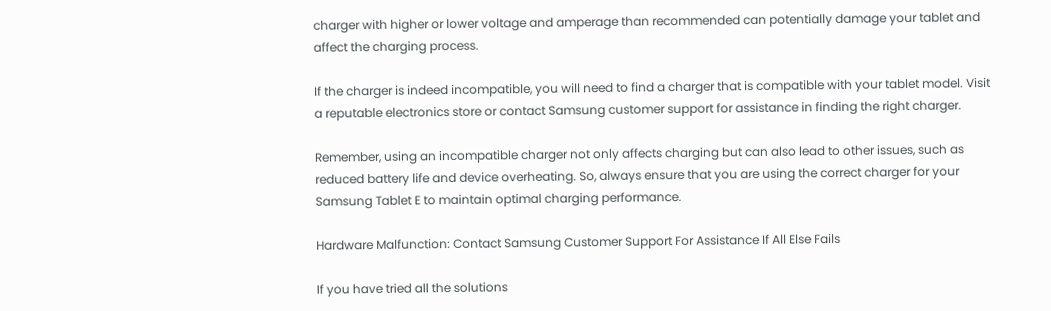charger with higher or lower voltage and amperage than recommended can potentially damage your tablet and affect the charging process.

If the charger is indeed incompatible, you will need to find a charger that is compatible with your tablet model. Visit a reputable electronics store or contact Samsung customer support for assistance in finding the right charger.

Remember, using an incompatible charger not only affects charging but can also lead to other issues, such as reduced battery life and device overheating. So, always ensure that you are using the correct charger for your Samsung Tablet E to maintain optimal charging performance.

Hardware Malfunction: Contact Samsung Customer Support For Assistance If All Else Fails

If you have tried all the solutions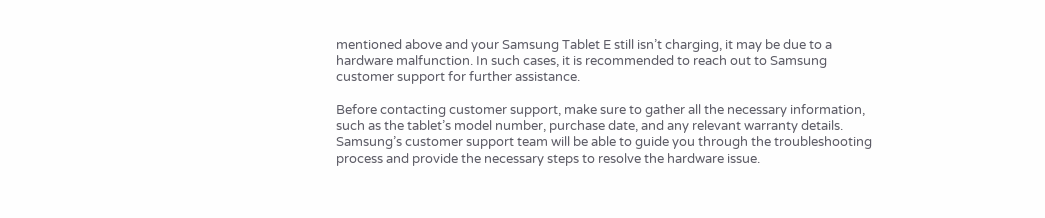mentioned above and your Samsung Tablet E still isn’t charging, it may be due to a hardware malfunction. In such cases, it is recommended to reach out to Samsung customer support for further assistance.

Before contacting customer support, make sure to gather all the necessary information, such as the tablet’s model number, purchase date, and any relevant warranty details. Samsung’s customer support team will be able to guide you through the troubleshooting process and provide the necessary steps to resolve the hardware issue.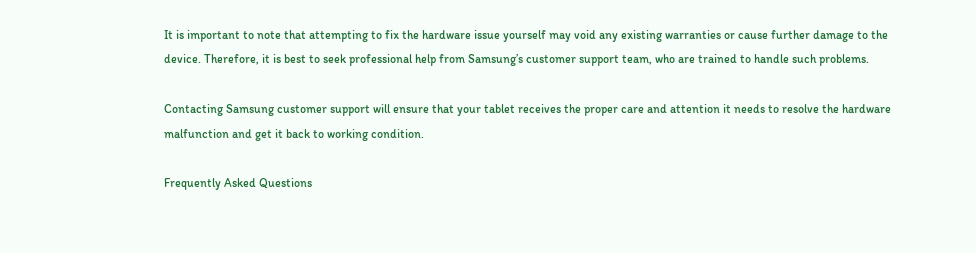It is important to note that attempting to fix the hardware issue yourself may void any existing warranties or cause further damage to the device. Therefore, it is best to seek professional help from Samsung’s customer support team, who are trained to handle such problems.

Contacting Samsung customer support will ensure that your tablet receives the proper care and attention it needs to resolve the hardware malfunction and get it back to working condition.

Frequently Asked Questions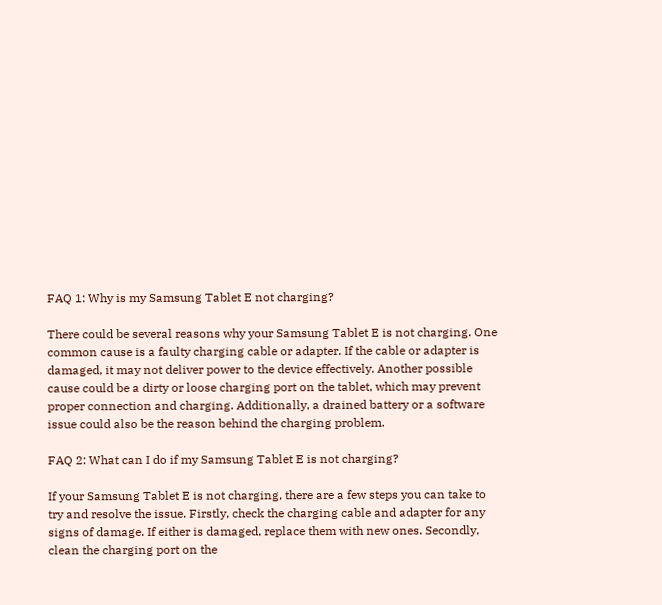FAQ 1: Why is my Samsung Tablet E not charging?

There could be several reasons why your Samsung Tablet E is not charging. One common cause is a faulty charging cable or adapter. If the cable or adapter is damaged, it may not deliver power to the device effectively. Another possible cause could be a dirty or loose charging port on the tablet, which may prevent proper connection and charging. Additionally, a drained battery or a software issue could also be the reason behind the charging problem.

FAQ 2: What can I do if my Samsung Tablet E is not charging?

If your Samsung Tablet E is not charging, there are a few steps you can take to try and resolve the issue. Firstly, check the charging cable and adapter for any signs of damage. If either is damaged, replace them with new ones. Secondly, clean the charging port on the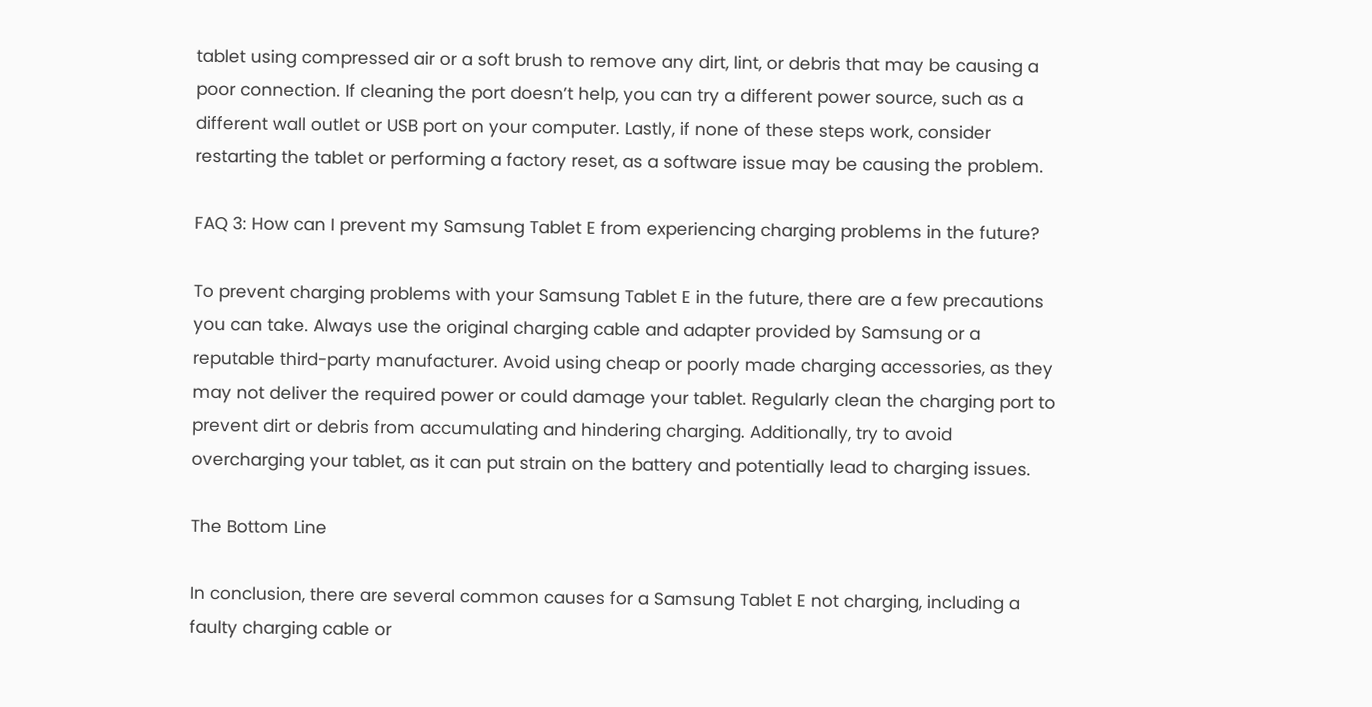tablet using compressed air or a soft brush to remove any dirt, lint, or debris that may be causing a poor connection. If cleaning the port doesn’t help, you can try a different power source, such as a different wall outlet or USB port on your computer. Lastly, if none of these steps work, consider restarting the tablet or performing a factory reset, as a software issue may be causing the problem.

FAQ 3: How can I prevent my Samsung Tablet E from experiencing charging problems in the future?

To prevent charging problems with your Samsung Tablet E in the future, there are a few precautions you can take. Always use the original charging cable and adapter provided by Samsung or a reputable third-party manufacturer. Avoid using cheap or poorly made charging accessories, as they may not deliver the required power or could damage your tablet. Regularly clean the charging port to prevent dirt or debris from accumulating and hindering charging. Additionally, try to avoid overcharging your tablet, as it can put strain on the battery and potentially lead to charging issues.

The Bottom Line

In conclusion, there are several common causes for a Samsung Tablet E not charging, including a faulty charging cable or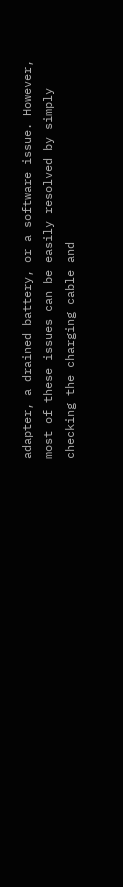adapter, a drained battery, or a software issue. However, most of these issues can be easily resolved by simply checking the charging cable and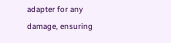adapter for any damage, ensuring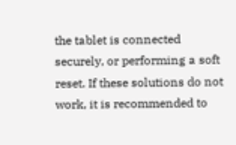the tablet is connected securely, or performing a soft reset. If these solutions do not work, it is recommended to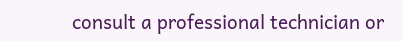consult a professional technician or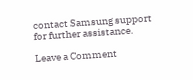contact Samsung support for further assistance.

Leave a Comment